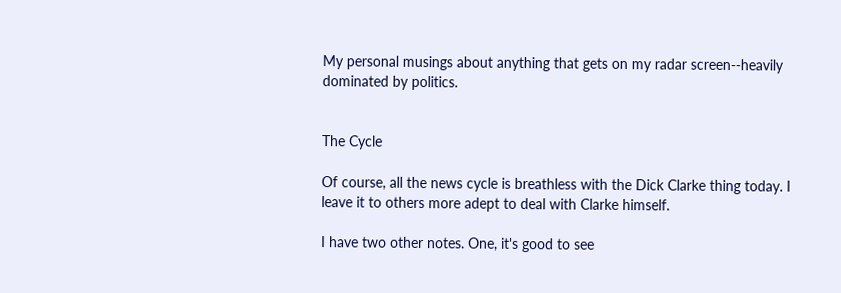My personal musings about anything that gets on my radar screen--heavily dominated by politics.


The Cycle

Of course, all the news cycle is breathless with the Dick Clarke thing today. I leave it to others more adept to deal with Clarke himself.

I have two other notes. One, it's good to see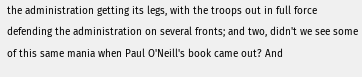the administration getting its legs, with the troops out in full force defending the administration on several fronts; and two, didn't we see some of this same mania when Paul O'Neill's book came out? And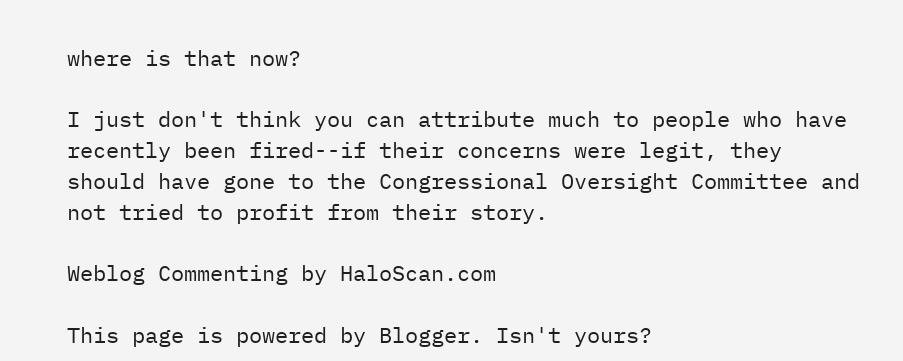where is that now?

I just don't think you can attribute much to people who have recently been fired--if their concerns were legit, they should have gone to the Congressional Oversight Committee and not tried to profit from their story.

Weblog Commenting by HaloScan.com

This page is powered by Blogger. Isn't yours?